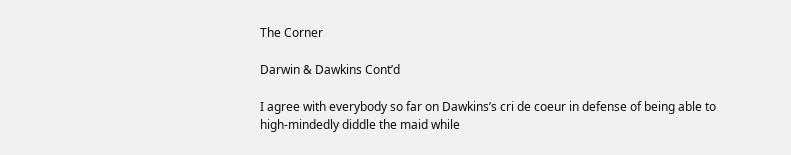The Corner

Darwin & Dawkins Cont’d

I agree with everybody so far on Dawkins’s cri de coeur in defense of being able to high-mindedly diddle the maid while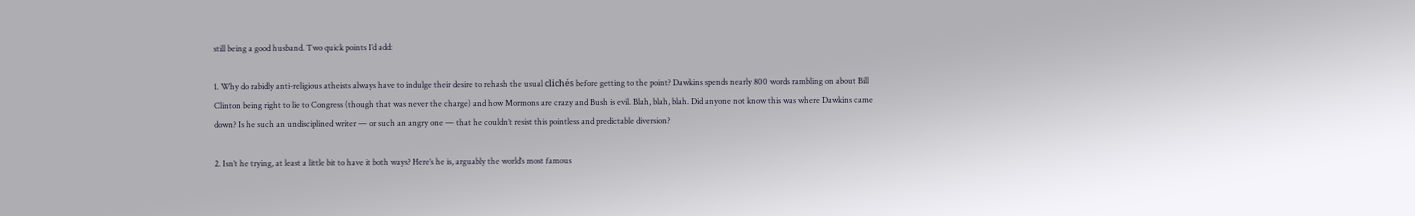still being a good husband. Two quick points I’d add:

1. Why do rabidly anti-religious atheists always have to indulge their desire to rehash the usual clichés before getting to the point? Dawkins spends nearly 800 words rambling on about Bill Clinton being right to lie to Congress (though that was never the charge) and how Mormons are crazy and Bush is evil. Blah, blah, blah. Did anyone not know this was where Dawkins came down? Is he such an undisciplined writer — or such an angry one — that he couldn’t resist this pointless and predictable diversion?

2. Isn’t he trying, at least a little bit to have it both ways? Here’s he is, arguably the world’s most famous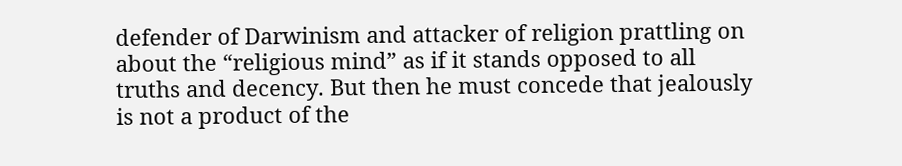defender of Darwinism and attacker of religion prattling on about the “religious mind” as if it stands opposed to all truths and decency. But then he must concede that jealously is not a product of the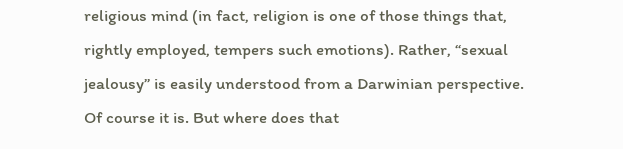religious mind (in fact, religion is one of those things that, rightly employed, tempers such emotions). Rather, “sexual jealousy” is easily understood from a Darwinian perspective. Of course it is. But where does that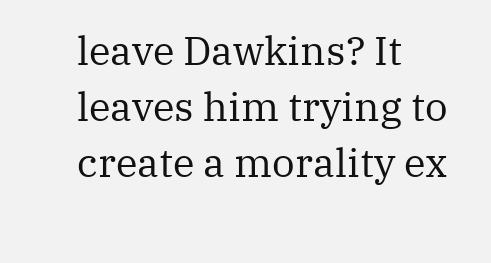leave Dawkins? It leaves him trying to create a morality ex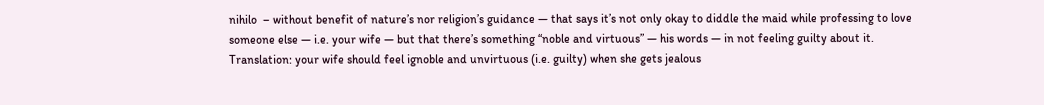nihilo  – without benefit of nature’s nor religion’s guidance — that says it’s not only okay to diddle the maid while professing to love someone else — i.e. your wife — but that there’s something “noble and virtuous” — his words — in not feeling guilty about it. Translation: your wife should feel ignoble and unvirtuous (i.e. guilty) when she gets jealous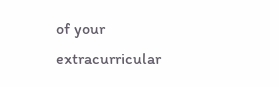of your extracurricular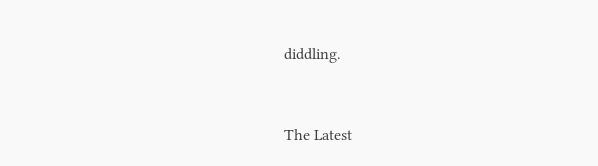diddling.


The Latest